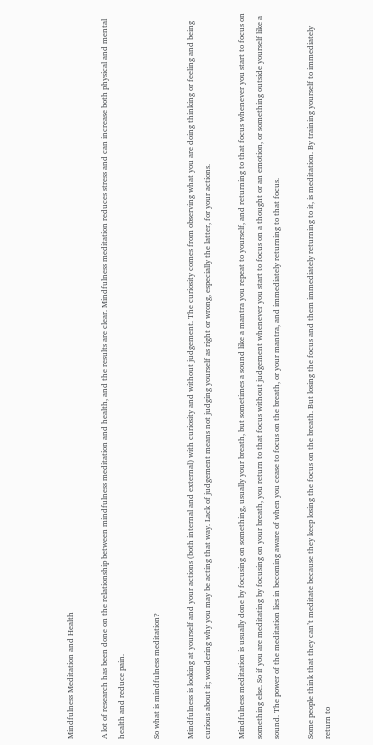Mindfulness Meditation and Health

A lot of research has been done on the relationship between mindfulness meditation and health, and the results are clear. Mindfulness meditation reduces stress and can increase both physical and mental health and reduce pain.

So what is mindfulness meditation?

Mindfulness is looking at yourself and your actions (both internal and external) with curiosity and without judgement. The curiosity comes from observing what you are doing thinking or feeling and being curious about it; wondering why you may be acting that way. Lack of judgement means not judging yourself as right or wrong, especially the latter, for your actions.

Mindfulness meditation is usually done by focusing on something, usually your breath, but sometimes a sound like a mantra you repeat to yourself, and returning to that focus whenever you start to focus on something else. So if you are meditating by focusing on your breath, you return to that focus without judgement whenever you start to focus on a thought or an emotion, or something outside yourself like a sound. The power of the meditation lies in becoming aware of when you cease to focus on the breath, or your mantra, and immediately returning to that focus.

Some people think that they can’t meditate because they keep losing the focus on the breath. But losing the focus and them immediately returning to it, is meditation. By training yourself to immediately return to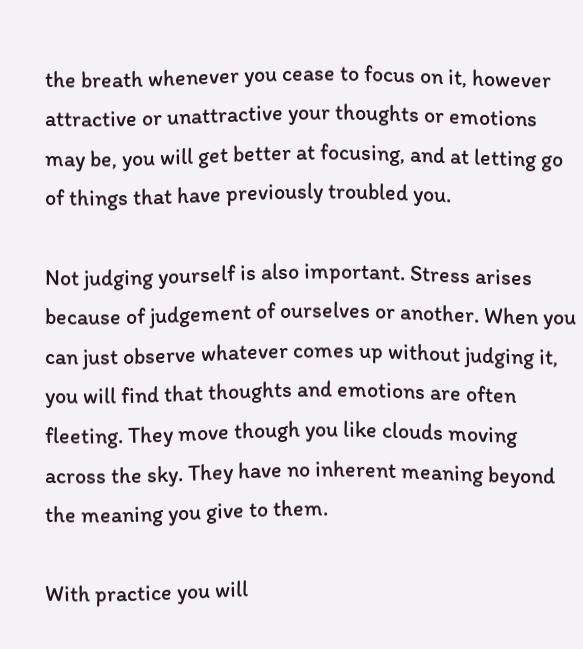the breath whenever you cease to focus on it, however attractive or unattractive your thoughts or emotions may be, you will get better at focusing, and at letting go of things that have previously troubled you.

Not judging yourself is also important. Stress arises because of judgement of ourselves or another. When you can just observe whatever comes up without judging it, you will find that thoughts and emotions are often fleeting. They move though you like clouds moving across the sky. They have no inherent meaning beyond the meaning you give to them.

With practice you will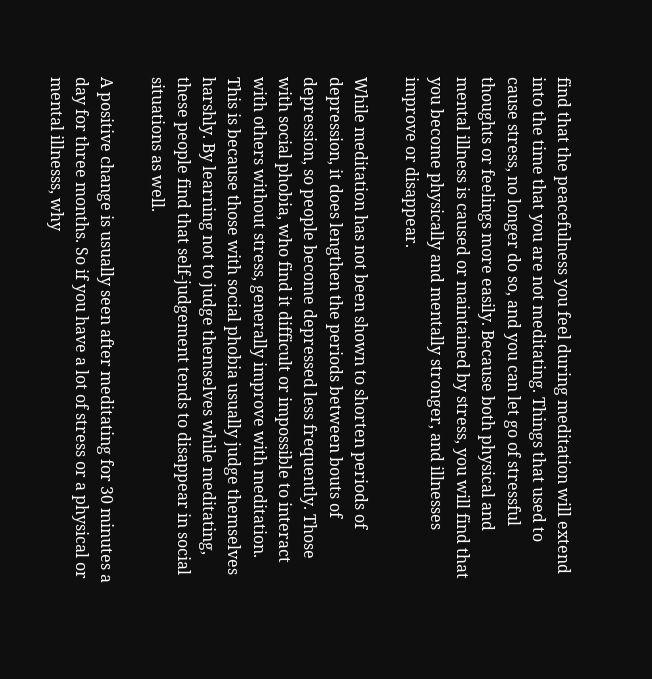find that the peacefulness you feel during meditation will extend into the time that you are not meditating. Things that used to cause stress, no longer do so, and you can let go of stressful thoughts or feelings more easily. Because both physical and mental illness is caused or maintained by stress, you will find that you become physically and mentally stronger, and illnesses improve or disappear.

While meditation has not been shown to shorten periods of depression, it does lengthen the periods between bouts of depression, so people become depressed less frequently. Those with social phobia, who find it difficult or impossible to interact with others without stress, generally improve with meditation. This is because those with social phobia usually judge themselves harshly. By learning not to judge themselves while meditating, these people find that self-judgement tends to disappear in social situations as well.

A positive change is usually seen after meditating for 30 minutes a day for three months. So if you have a lot of stress or a physical or mental illnesss, why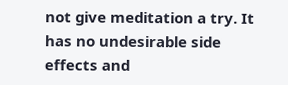not give meditation a try. It has no undesirable side effects and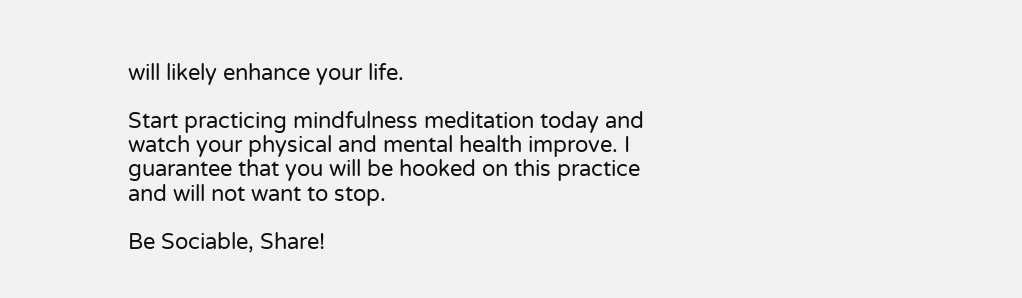will likely enhance your life.

Start practicing mindfulness meditation today and watch your physical and mental health improve. I guarantee that you will be hooked on this practice and will not want to stop.

Be Sociable, Share!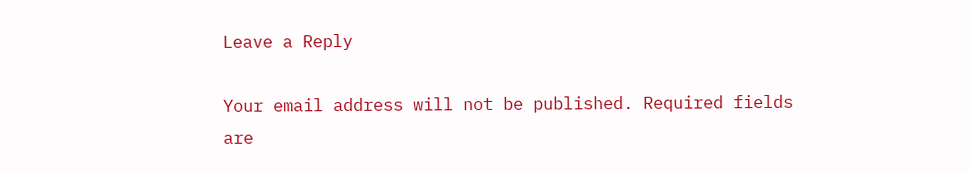Leave a Reply

Your email address will not be published. Required fields are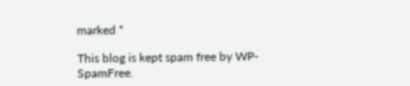marked *

This blog is kept spam free by WP-SpamFree.